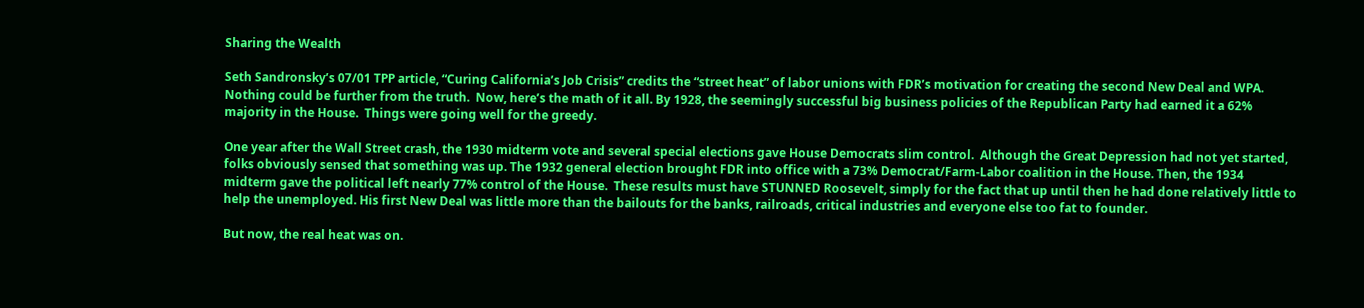Sharing the Wealth

Seth Sandronsky’s 07/01 TPP article, “Curing California’s Job Crisis” credits the “street heat” of labor unions with FDR’s motivation for creating the second New Deal and WPA.  Nothing could be further from the truth.  Now, here’s the math of it all. By 1928, the seemingly successful big business policies of the Republican Party had earned it a 62% majority in the House.  Things were going well for the greedy.

One year after the Wall Street crash, the 1930 midterm vote and several special elections gave House Democrats slim control.  Although the Great Depression had not yet started, folks obviously sensed that something was up. The 1932 general election brought FDR into office with a 73% Democrat/Farm-Labor coalition in the House. Then, the 1934 midterm gave the political left nearly 77% control of the House.  These results must have STUNNED Roosevelt, simply for the fact that up until then he had done relatively little to help the unemployed. His first New Deal was little more than the bailouts for the banks, railroads, critical industries and everyone else too fat to founder.

But now, the real heat was on.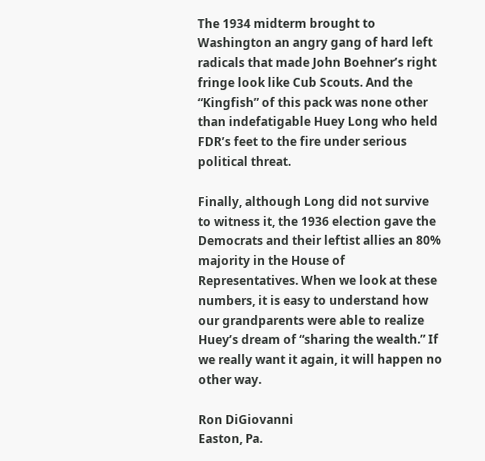The 1934 midterm brought to Washington an angry gang of hard left radicals that made John Boehner’s right fringe look like Cub Scouts. And the “Kingfish” of this pack was none other than indefatigable Huey Long who held FDR’s feet to the fire under serious political threat.

Finally, although Long did not survive to witness it, the 1936 election gave the Democrats and their leftist allies an 80% majority in the House of Representatives. When we look at these numbers, it is easy to understand how our grandparents were able to realize Huey’s dream of “sharing the wealth.” If we really want it again, it will happen no other way.

Ron DiGiovanni
Easton, Pa.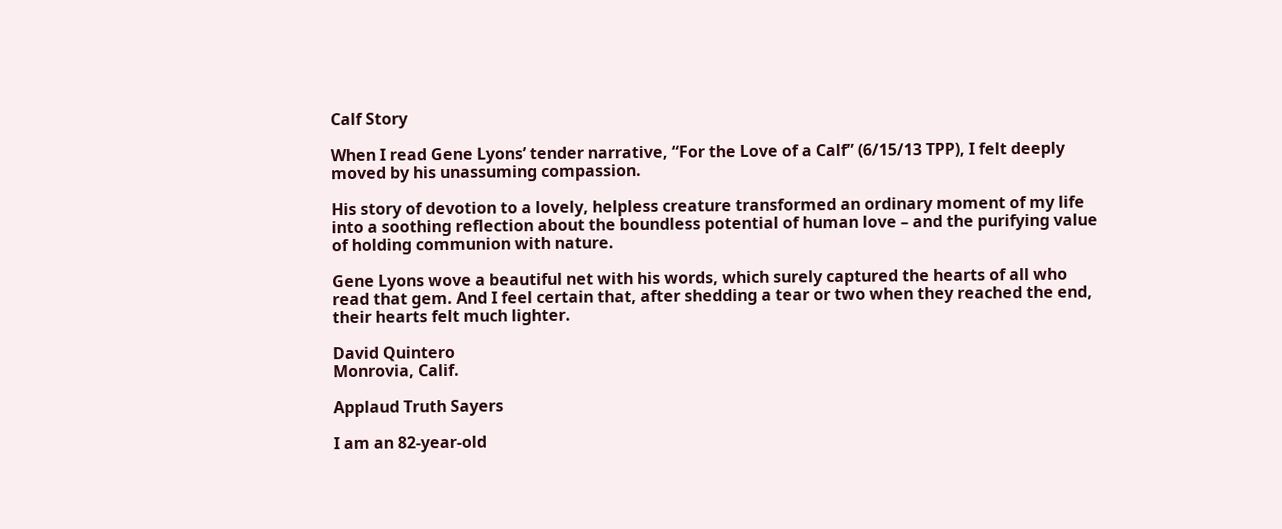Calf Story

When I read Gene Lyons’ tender narrative, “For the Love of a Calf” (6/15/13 TPP), I felt deeply moved by his unassuming compassion.

His story of devotion to a lovely, helpless creature transformed an ordinary moment of my life into a soothing reflection about the boundless potential of human love – and the purifying value of holding communion with nature.

Gene Lyons wove a beautiful net with his words, which surely captured the hearts of all who read that gem. And I feel certain that, after shedding a tear or two when they reached the end, their hearts felt much lighter.

David Quintero
Monrovia, Calif.

Applaud Truth Sayers

I am an 82-year-old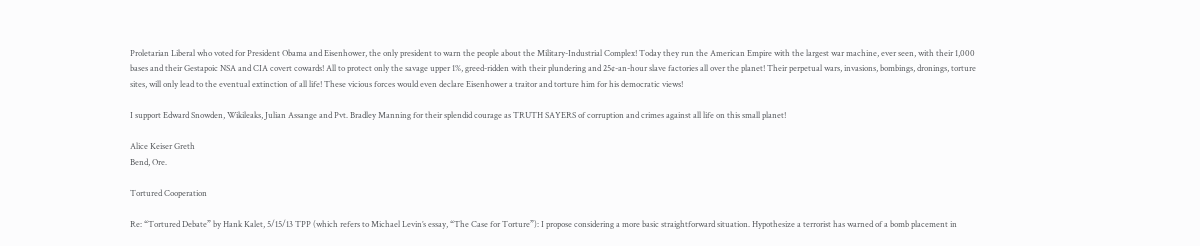Proletarian Liberal who voted for President Obama and Eisenhower, the only president to warn the people about the Military-Industrial Complex! Today they run the American Empire with the largest war machine, ever seen, with their 1,000 bases and their Gestapoic NSA and CIA covert cowards! All to protect only the savage upper 1%, greed-ridden with their plundering and 25¢-an-hour slave factories all over the planet! Their perpetual wars, invasions, bombings, dronings, torture sites, will only lead to the eventual extinction of all life! These vicious forces would even declare Eisenhower a traitor and torture him for his democratic views!

I support Edward Snowden, Wikileaks, Julian Assange and Pvt. Bradley Manning for their splendid courage as TRUTH SAYERS of corruption and crimes against all life on this small planet!

Alice Keiser Greth
Bend, Ore.

Tortured Cooperation

Re: “Tortured Debate” by Hank Kalet, 5/15/13 TPP (which refers to Michael Levin’s essay, “The Case for Torture”): I propose considering a more basic straightforward situation. Hypothesize a terrorist has warned of a bomb placement in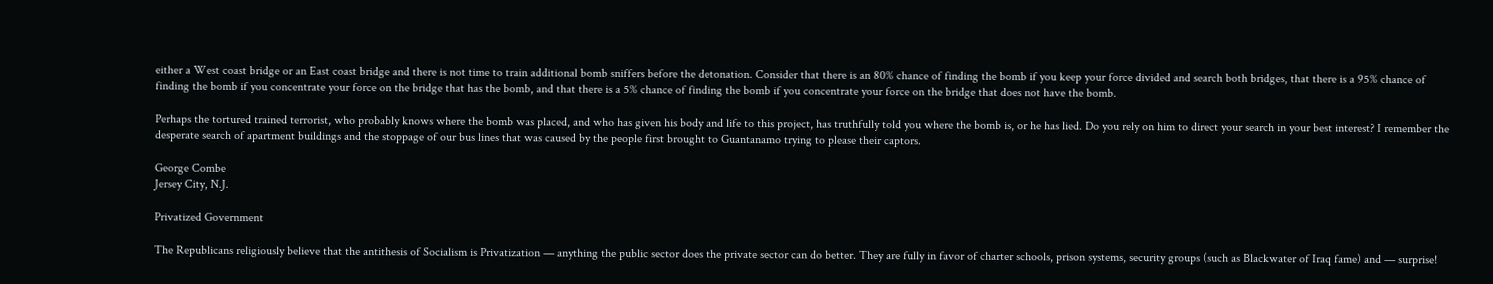either a West coast bridge or an East coast bridge and there is not time to train additional bomb sniffers before the detonation. Consider that there is an 80% chance of finding the bomb if you keep your force divided and search both bridges, that there is a 95% chance of finding the bomb if you concentrate your force on the bridge that has the bomb, and that there is a 5% chance of finding the bomb if you concentrate your force on the bridge that does not have the bomb.

Perhaps the tortured trained terrorist, who probably knows where the bomb was placed, and who has given his body and life to this project, has truthfully told you where the bomb is, or he has lied. Do you rely on him to direct your search in your best interest? I remember the desperate search of apartment buildings and the stoppage of our bus lines that was caused by the people first brought to Guantanamo trying to please their captors.

George Combe
Jersey City, N.J.

Privatized Government

The Republicans religiously believe that the antithesis of Socialism is Privatization — anything the public sector does the private sector can do better. They are fully in favor of charter schools, prison systems, security groups (such as Blackwater of Iraq fame) and — surprise!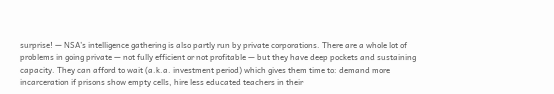surprise! — NSA’s intelligence gathering is also partly run by private corporations. There are a whole lot of problems in going private — not fully efficient or not profitable — but they have deep pockets and sustaining capacity. They can afford to wait (a.k.a. investment period) which gives them time to: demand more incarceration if prisons show empty cells, hire less educated teachers in their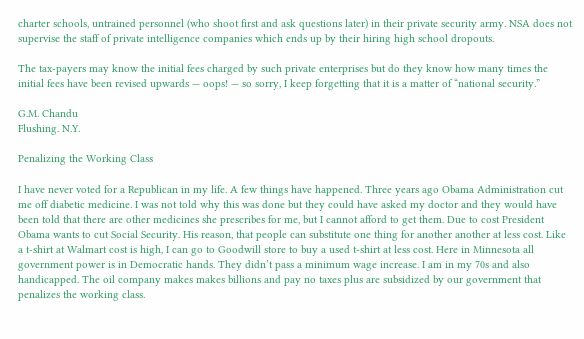charter schools, untrained personnel (who shoot first and ask questions later) in their private security army. NSA does not supervise the staff of private intelligence companies which ends up by their hiring high school dropouts.

The tax-payers may know the initial fees charged by such private enterprises but do they know how many times the initial fees have been revised upwards — oops! — so sorry, I keep forgetting that it is a matter of “national security.”

G.M. Chandu
Flushing. N.Y.

Penalizing the Working Class

I have never voted for a Republican in my life. A few things have happened. Three years ago Obama Administration cut me off diabetic medicine. I was not told why this was done but they could have asked my doctor and they would have been told that there are other medicines she prescribes for me, but I cannot afford to get them. Due to cost President Obama wants to cut Social Security. His reason, that people can substitute one thing for another another at less cost. Like a t-shirt at Walmart cost is high, I can go to Goodwill store to buy a used t-shirt at less cost. Here in Minnesota all government power is in Democratic hands. They didn’t pass a minimum wage increase. I am in my 70s and also handicapped. The oil company makes makes billions and pay no taxes plus are subsidized by our government that penalizes the working class.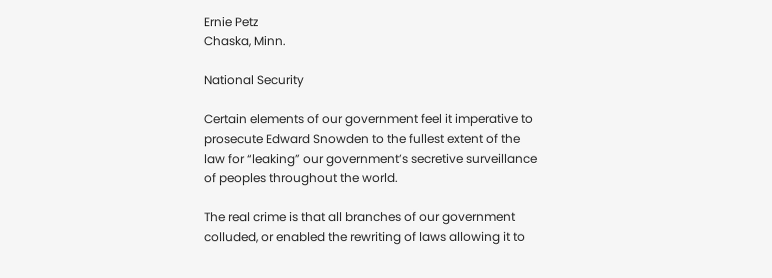Ernie Petz
Chaska, Minn.

National Security

Certain elements of our government feel it imperative to prosecute Edward Snowden to the fullest extent of the law for “leaking” our government’s secretive surveillance of peoples throughout the world.

The real crime is that all branches of our government colluded, or enabled the rewriting of laws allowing it to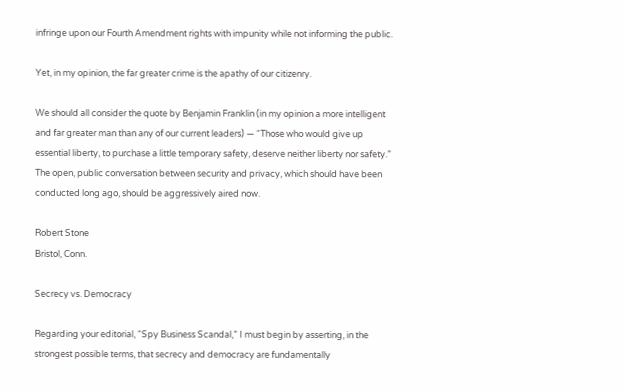infringe upon our Fourth Amendment rights with impunity while not informing the public.

Yet, in my opinion, the far greater crime is the apathy of our citizenry.

We should all consider the quote by Benjamin Franklin (in my opinion a more intelligent and far greater man than any of our current leaders) — “Those who would give up essential liberty, to purchase a little temporary safety, deserve neither liberty nor safety.” The open, public conversation between security and privacy, which should have been conducted long ago, should be aggressively aired now.

Robert Stone
Bristol, Conn.

Secrecy vs. Democracy

Regarding your editorial, “Spy Business Scandal,” I must begin by asserting, in the strongest possible terms, that secrecy and democracy are fundamentally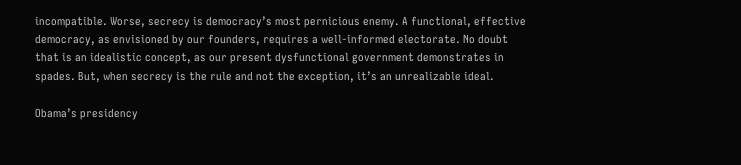incompatible. Worse, secrecy is democracy’s most pernicious enemy. A functional, effective democracy, as envisioned by our founders, requires a well-informed electorate. No doubt that is an idealistic concept, as our present dysfunctional government demonstrates in spades. But, when secrecy is the rule and not the exception, it’s an unrealizable ideal.

Obama’s presidency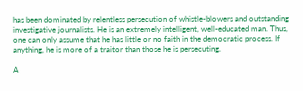has been dominated by relentless persecution of whistle-blowers and outstanding investigative journalists. He is an extremely intelligent, well-educated man. Thus, one can only assume that he has little or no faith in the democratic process. If anything, he is more of a traitor than those he is persecuting.

A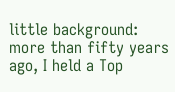little background: more than fifty years ago, I held a Top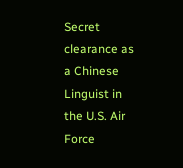Secret clearance as a Chinese Linguist in the U.S. Air Force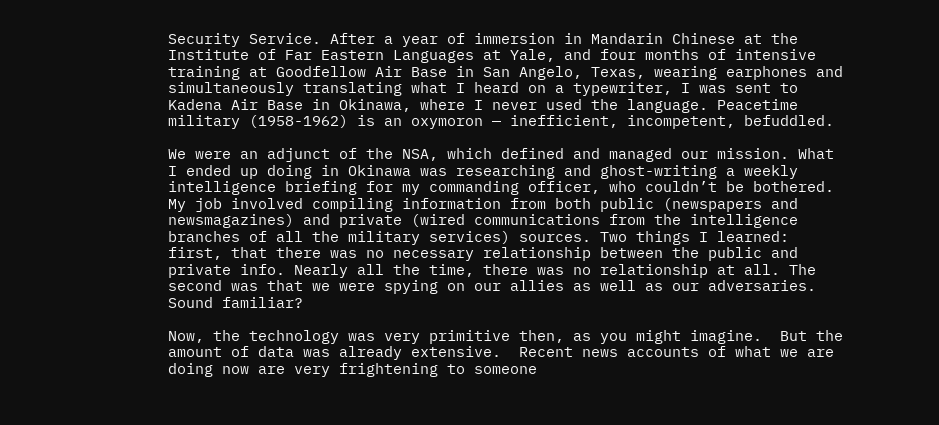Security Service. After a year of immersion in Mandarin Chinese at the Institute of Far Eastern Languages at Yale, and four months of intensive training at Goodfellow Air Base in San Angelo, Texas, wearing earphones and simultaneously translating what I heard on a typewriter, I was sent to Kadena Air Base in Okinawa, where I never used the language. Peacetime military (1958-1962) is an oxymoron — inefficient, incompetent, befuddled.

We were an adjunct of the NSA, which defined and managed our mission. What I ended up doing in Okinawa was researching and ghost-writing a weekly intelligence briefing for my commanding officer, who couldn’t be bothered. My job involved compiling information from both public (newspapers and newsmagazines) and private (wired communications from the intelligence branches of all the military services) sources. Two things I learned: first, that there was no necessary relationship between the public and private info. Nearly all the time, there was no relationship at all. The second was that we were spying on our allies as well as our adversaries.  Sound familiar?

Now, the technology was very primitive then, as you might imagine.  But the amount of data was already extensive.  Recent news accounts of what we are doing now are very frightening to someone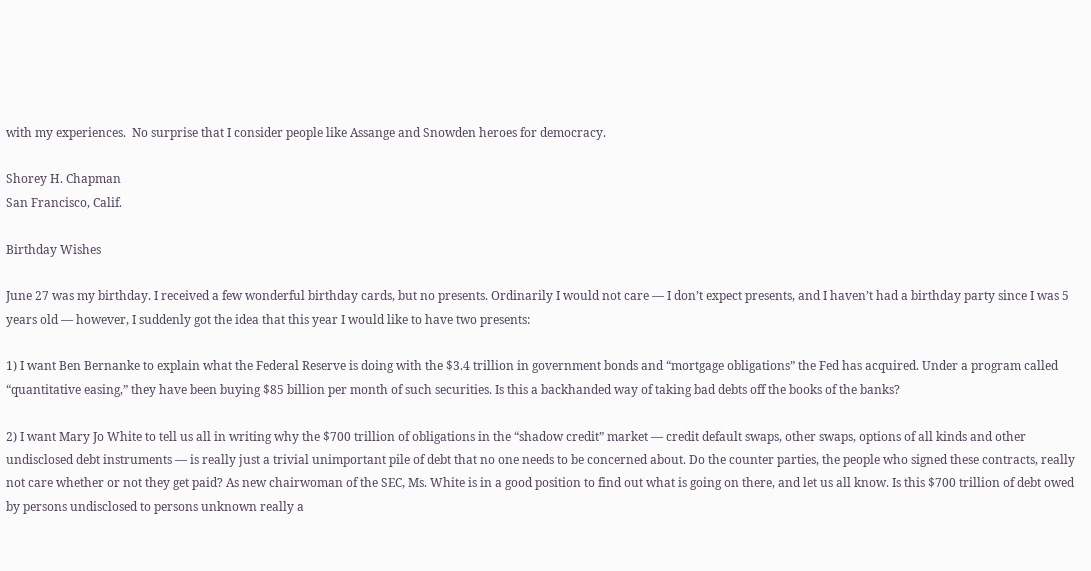with my experiences.  No surprise that I consider people like Assange and Snowden heroes for democracy.

Shorey H. Chapman
San Francisco, Calif.

Birthday Wishes

June 27 was my birthday. I received a few wonderful birthday cards, but no presents. Ordinarily I would not care — I don’t expect presents, and I haven’t had a birthday party since I was 5 years old — however, I suddenly got the idea that this year I would like to have two presents:

1) I want Ben Bernanke to explain what the Federal Reserve is doing with the $3.4 trillion in government bonds and “mortgage obligations” the Fed has acquired. Under a program called “quantitative easing,” they have been buying $85 billion per month of such securities. Is this a backhanded way of taking bad debts off the books of the banks?

2) I want Mary Jo White to tell us all in writing why the $700 trillion of obligations in the “shadow credit” market — credit default swaps, other swaps, options of all kinds and other undisclosed debt instruments — is really just a trivial unimportant pile of debt that no one needs to be concerned about. Do the counter parties, the people who signed these contracts, really not care whether or not they get paid? As new chairwoman of the SEC, Ms. White is in a good position to find out what is going on there, and let us all know. Is this $700 trillion of debt owed by persons undisclosed to persons unknown really a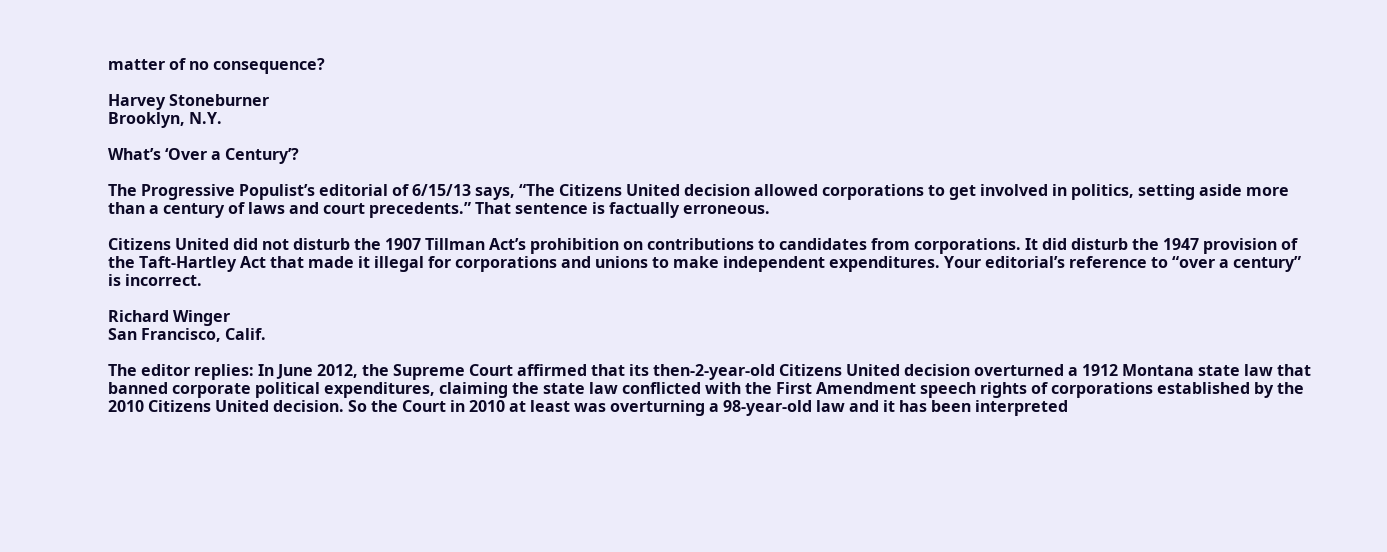matter of no consequence?

Harvey Stoneburner
Brooklyn, N.Y.

What’s ‘Over a Century’?

The Progressive Populist’s editorial of 6/15/13 says, “The Citizens United decision allowed corporations to get involved in politics, setting aside more than a century of laws and court precedents.” That sentence is factually erroneous.

Citizens United did not disturb the 1907 Tillman Act’s prohibition on contributions to candidates from corporations. It did disturb the 1947 provision of the Taft-Hartley Act that made it illegal for corporations and unions to make independent expenditures. Your editorial’s reference to “over a century” is incorrect.

Richard Winger
San Francisco, Calif.

The editor replies: In June 2012, the Supreme Court affirmed that its then-2-year-old Citizens United decision overturned a 1912 Montana state law that banned corporate political expenditures, claiming the state law conflicted with the First Amendment speech rights of corporations established by the 2010 Citizens United decision. So the Court in 2010 at least was overturning a 98-year-old law and it has been interpreted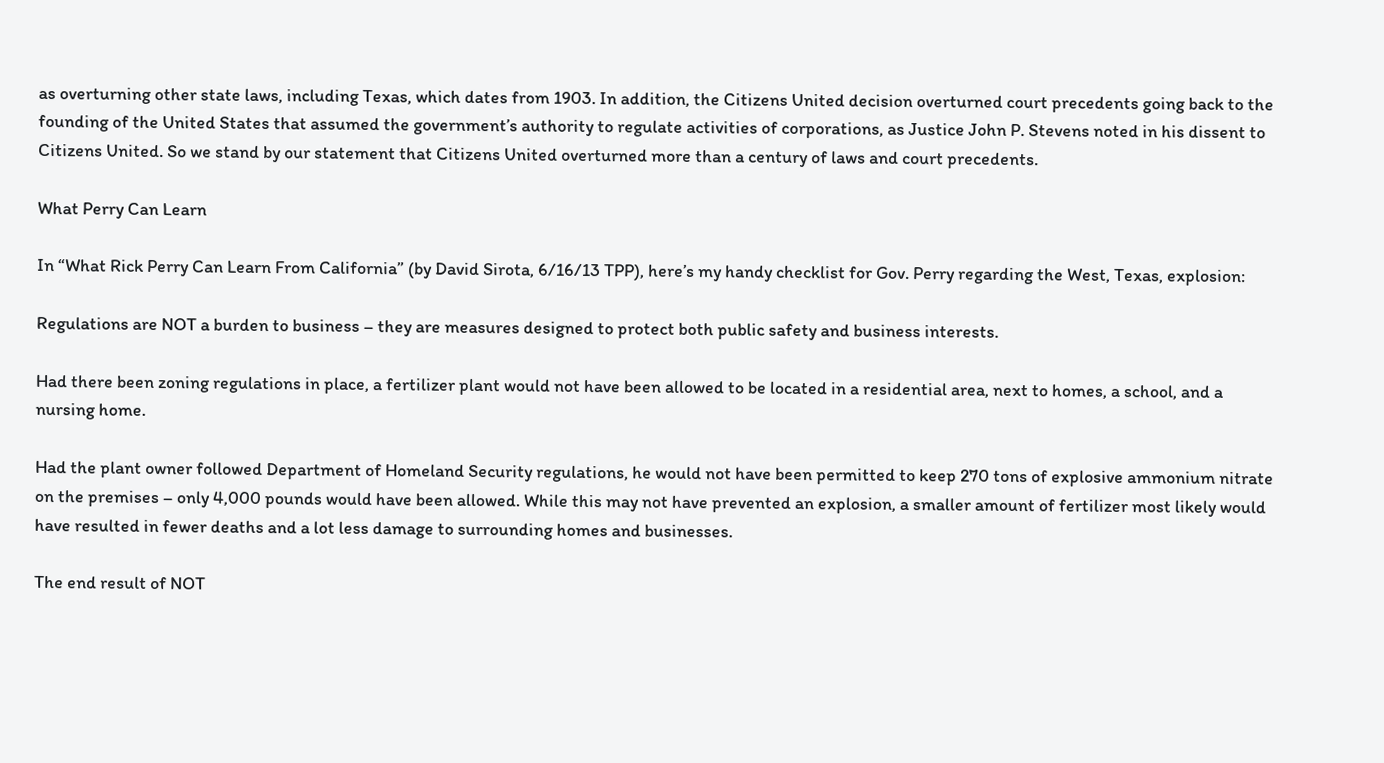as overturning other state laws, including Texas, which dates from 1903. In addition, the Citizens United decision overturned court precedents going back to the founding of the United States that assumed the government’s authority to regulate activities of corporations, as Justice John P. Stevens noted in his dissent to Citizens United. So we stand by our statement that Citizens United overturned more than a century of laws and court precedents.

What Perry Can Learn

In “What Rick Perry Can Learn From California” (by David Sirota, 6/16/13 TPP), here’s my handy checklist for Gov. Perry regarding the West, Texas, explosion:

Regulations are NOT a burden to business – they are measures designed to protect both public safety and business interests.

Had there been zoning regulations in place, a fertilizer plant would not have been allowed to be located in a residential area, next to homes, a school, and a nursing home.

Had the plant owner followed Department of Homeland Security regulations, he would not have been permitted to keep 270 tons of explosive ammonium nitrate on the premises – only 4,000 pounds would have been allowed. While this may not have prevented an explosion, a smaller amount of fertilizer most likely would have resulted in fewer deaths and a lot less damage to surrounding homes and businesses.

The end result of NOT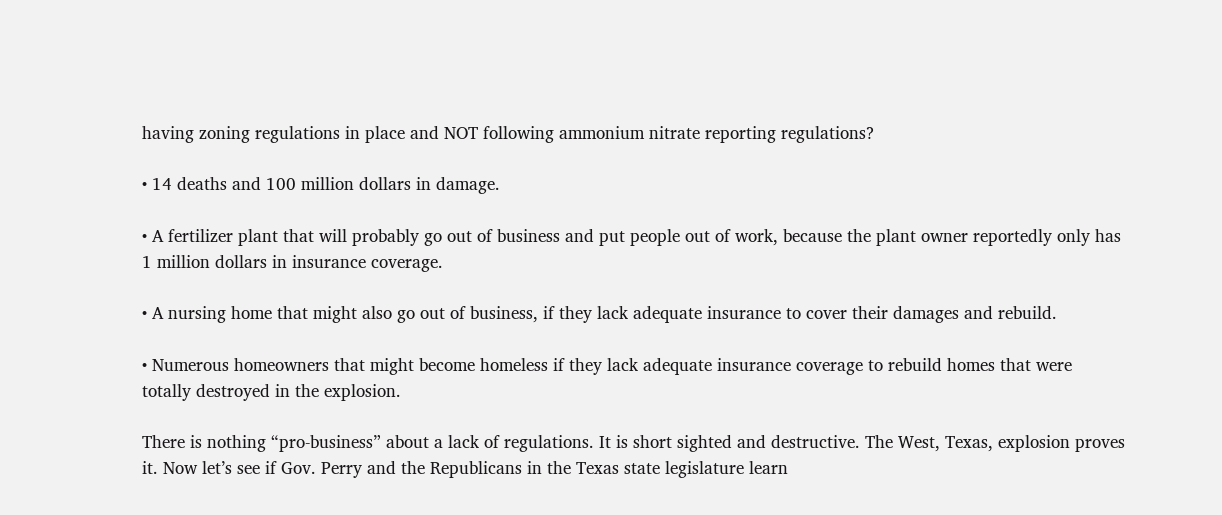having zoning regulations in place and NOT following ammonium nitrate reporting regulations?

• 14 deaths and 100 million dollars in damage.

• A fertilizer plant that will probably go out of business and put people out of work, because the plant owner reportedly only has 1 million dollars in insurance coverage.

• A nursing home that might also go out of business, if they lack adequate insurance to cover their damages and rebuild.

• Numerous homeowners that might become homeless if they lack adequate insurance coverage to rebuild homes that were totally destroyed in the explosion.

There is nothing “pro-business” about a lack of regulations. It is short sighted and destructive. The West, Texas, explosion proves it. Now let’s see if Gov. Perry and the Republicans in the Texas state legislature learn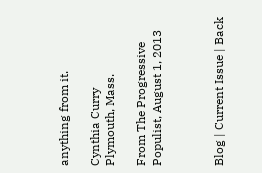anything from it.

Cynthia Curry
Plymouth, Mass.

From The Progressive Populist, August 1, 2013



Blog | Current Issue | Back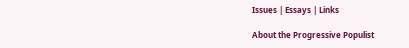Issues | Essays | Links

About the Progressive Populist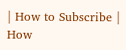| How to Subscribe | How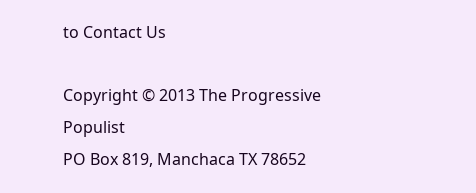to Contact Us

Copyright © 2013 The Progressive Populist
PO Box 819, Manchaca TX 78652